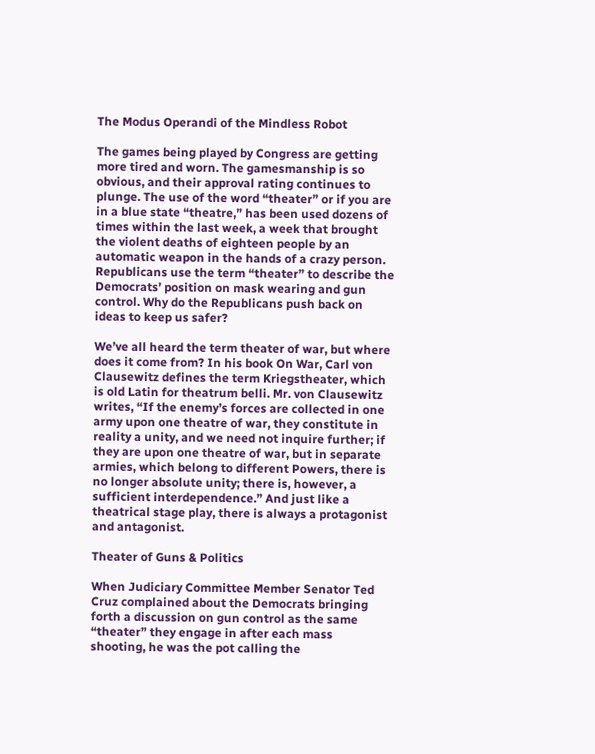The Modus Operandi of the Mindless Robot

The games being played by Congress are getting more tired and worn. The gamesmanship is so obvious, and their approval rating continues to plunge. The use of the word “theater” or if you are in a blue state “theatre,” has been used dozens of times within the last week, a week that brought the violent deaths of eighteen people by an automatic weapon in the hands of a crazy person. Republicans use the term “theater” to describe the Democrats’ position on mask wearing and gun control. Why do the Republicans push back on ideas to keep us safer?

We’ve all heard the term theater of war, but where does it come from? In his book On War, Carl von Clausewitz defines the term Kriegstheater, which is old Latin for theatrum belli. Mr. von Clausewitz writes, “If the enemy’s forces are collected in one army upon one theatre of war, they constitute in reality a unity, and we need not inquire further; if they are upon one theatre of war, but in separate armies, which belong to different Powers, there is no longer absolute unity; there is, however, a sufficient interdependence.” And just like a theatrical stage play, there is always a protagonist and antagonist.

Theater of Guns & Politics

When Judiciary Committee Member Senator Ted Cruz complained about the Democrats bringing forth a discussion on gun control as the same “theater” they engage in after each mass shooting, he was the pot calling the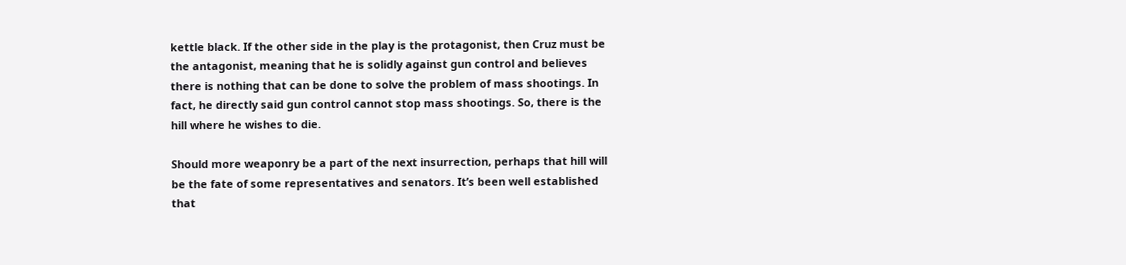kettle black. If the other side in the play is the protagonist, then Cruz must be the antagonist, meaning that he is solidly against gun control and believes there is nothing that can be done to solve the problem of mass shootings. In fact, he directly said gun control cannot stop mass shootings. So, there is the hill where he wishes to die.

Should more weaponry be a part of the next insurrection, perhaps that hill will be the fate of some representatives and senators. It’s been well established that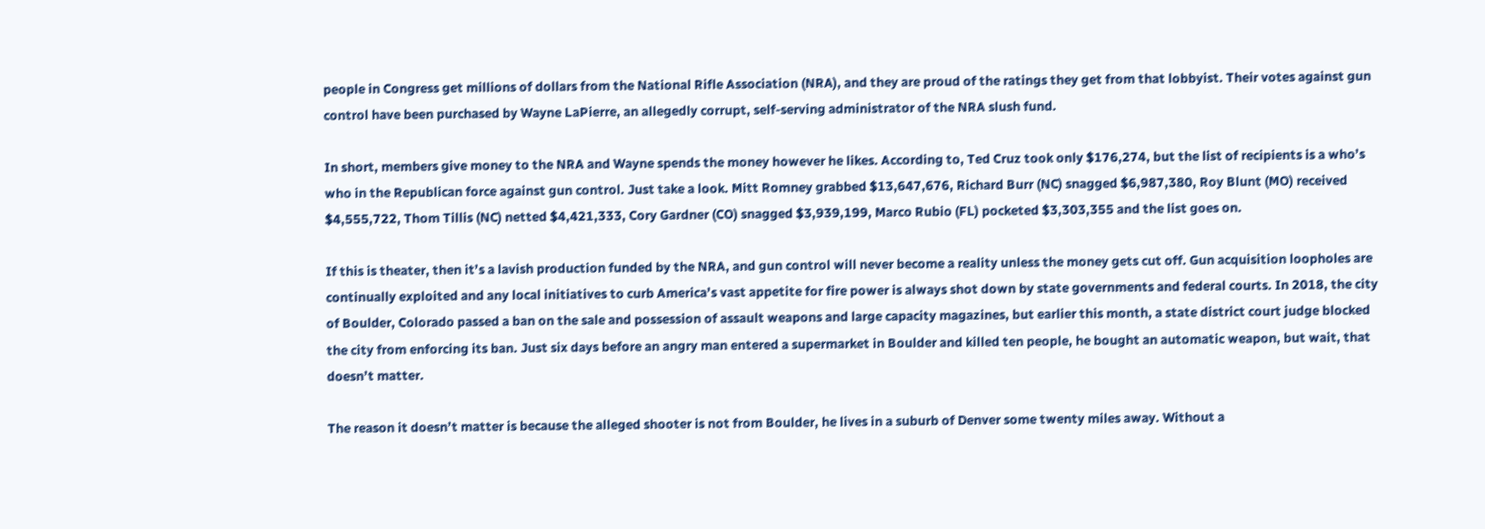people in Congress get millions of dollars from the National Rifle Association (NRA), and they are proud of the ratings they get from that lobbyist. Their votes against gun control have been purchased by Wayne LaPierre, an allegedly corrupt, self-serving administrator of the NRA slush fund.

In short, members give money to the NRA and Wayne spends the money however he likes. According to, Ted Cruz took only $176,274, but the list of recipients is a who’s who in the Republican force against gun control. Just take a look. Mitt Romney grabbed $13,647,676, Richard Burr (NC) snagged $6,987,380, Roy Blunt (MO) received $4,555,722, Thom Tillis (NC) netted $4,421,333, Cory Gardner (CO) snagged $3,939,199, Marco Rubio (FL) pocketed $3,303,355 and the list goes on.

If this is theater, then it’s a lavish production funded by the NRA, and gun control will never become a reality unless the money gets cut off. Gun acquisition loopholes are continually exploited and any local initiatives to curb America’s vast appetite for fire power is always shot down by state governments and federal courts. In 2018, the city of Boulder, Colorado passed a ban on the sale and possession of assault weapons and large capacity magazines, but earlier this month, a state district court judge blocked the city from enforcing its ban. Just six days before an angry man entered a supermarket in Boulder and killed ten people, he bought an automatic weapon, but wait, that doesn’t matter.

The reason it doesn’t matter is because the alleged shooter is not from Boulder, he lives in a suburb of Denver some twenty miles away. Without a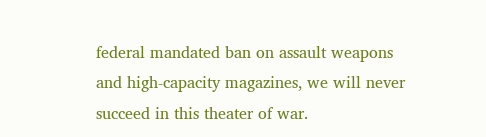federal mandated ban on assault weapons and high-capacity magazines, we will never succeed in this theater of war.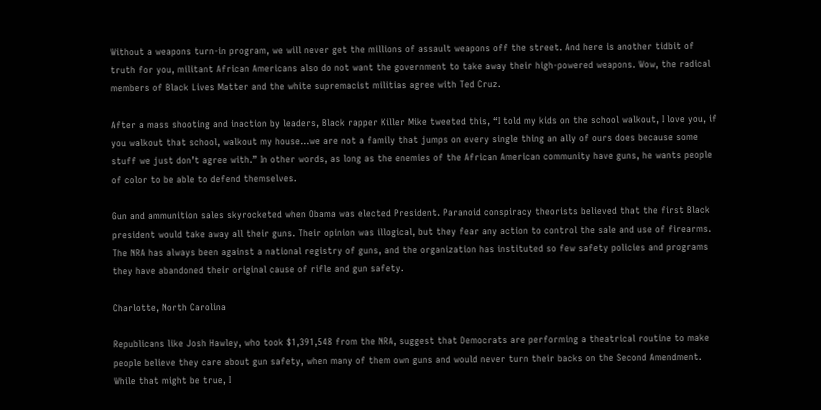Without a weapons turn-in program, we will never get the millions of assault weapons off the street. And here is another tidbit of truth for you, militant African Americans also do not want the government to take away their high-powered weapons. Wow, the radical members of Black Lives Matter and the white supremacist militias agree with Ted Cruz.

After a mass shooting and inaction by leaders, Black rapper Killer Mike tweeted this, “I told my kids on the school walkout, I love you, if you walkout that school, walkout my house…we are not a family that jumps on every single thing an ally of ours does because some stuff we just don’t agree with.” In other words, as long as the enemies of the African American community have guns, he wants people of color to be able to defend themselves.

Gun and ammunition sales skyrocketed when Obama was elected President. Paranoid conspiracy theorists believed that the first Black president would take away all their guns. Their opinion was illogical, but they fear any action to control the sale and use of firearms. The NRA has always been against a national registry of guns, and the organization has instituted so few safety policies and programs they have abandoned their original cause of rifle and gun safety.

Charlotte, North Carolina

Republicans like Josh Hawley, who took $1,391,548 from the NRA, suggest that Democrats are performing a theatrical routine to make people believe they care about gun safety, when many of them own guns and would never turn their backs on the Second Amendment. While that might be true, I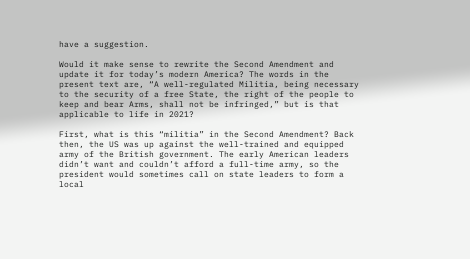have a suggestion.

Would it make sense to rewrite the Second Amendment and update it for today’s modern America? The words in the present text are, “A well-regulated Militia, being necessary to the security of a free State, the right of the people to keep and bear Arms, shall not be infringed,” but is that applicable to life in 2021?

First, what is this “militia” in the Second Amendment? Back then, the US was up against the well-trained and equipped army of the British government. The early American leaders didn’t want and couldn’t afford a full-time army, so the president would sometimes call on state leaders to form a local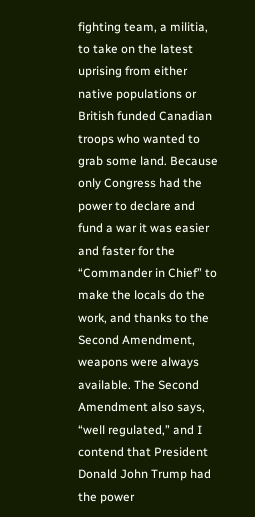fighting team, a militia, to take on the latest uprising from either native populations or British funded Canadian troops who wanted to grab some land. Because only Congress had the power to declare and fund a war it was easier and faster for the “Commander in Chief” to make the locals do the work, and thanks to the Second Amendment, weapons were always available. The Second Amendment also says, “well regulated,” and I contend that President Donald John Trump had the power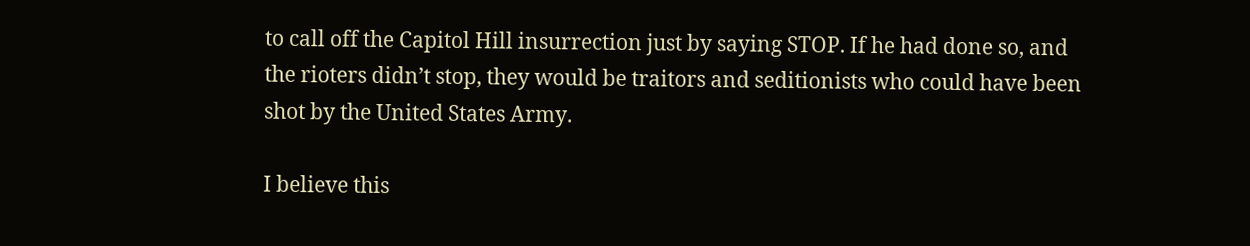to call off the Capitol Hill insurrection just by saying STOP. If he had done so, and the rioters didn’t stop, they would be traitors and seditionists who could have been shot by the United States Army.

I believe this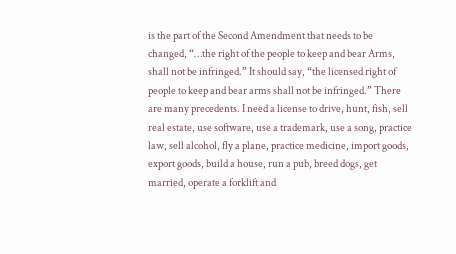is the part of the Second Amendment that needs to be changed, “…the right of the people to keep and bear Arms, shall not be infringed.” It should say, “the licensed right of people to keep and bear arms shall not be infringed.” There are many precedents. I need a license to drive, hunt, fish, sell real estate, use software, use a trademark, use a song, practice law, sell alcohol, fly a plane, practice medicine, import goods, export goods, build a house, run a pub, breed dogs, get married, operate a forklift and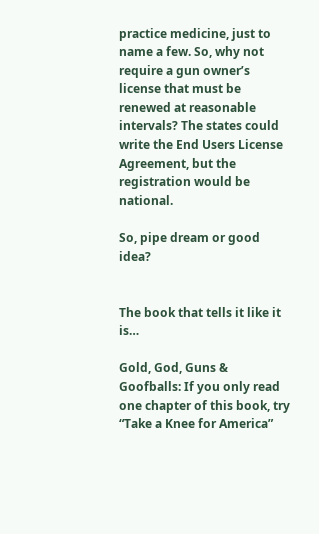practice medicine, just to name a few. So, why not require a gun owner’s license that must be renewed at reasonable intervals? The states could write the End Users License Agreement, but the registration would be national.

So, pipe dream or good idea?


The book that tells it like it is…

Gold, God, Guns & Goofballs: If you only read one chapter of this book, try “Take a Knee for America”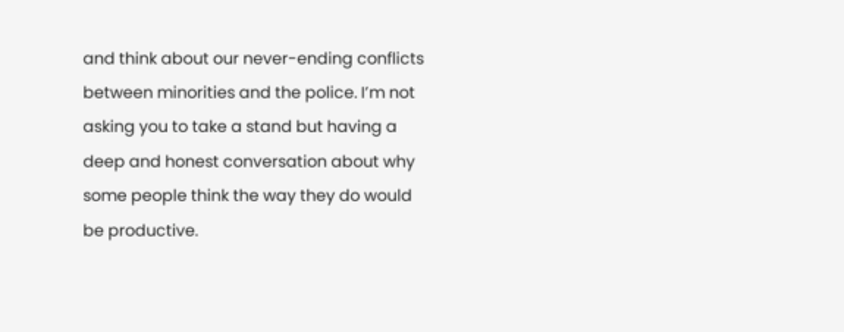and think about our never-ending conflicts between minorities and the police. I’m not asking you to take a stand but having a deep and honest conversation about why some people think the way they do would be productive.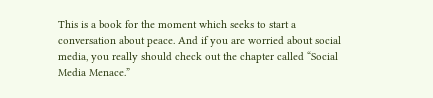This is a book for the moment which seeks to start a conversation about peace. And if you are worried about social media, you really should check out the chapter called “Social Media Menace.”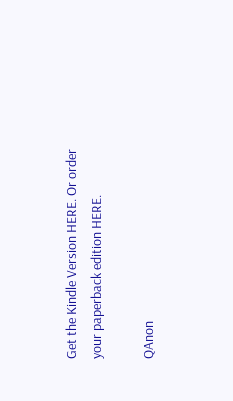Get the Kindle Version HERE. Or order your paperback edition HERE.

QAnon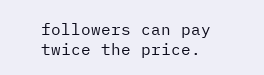followers can pay twice the price.